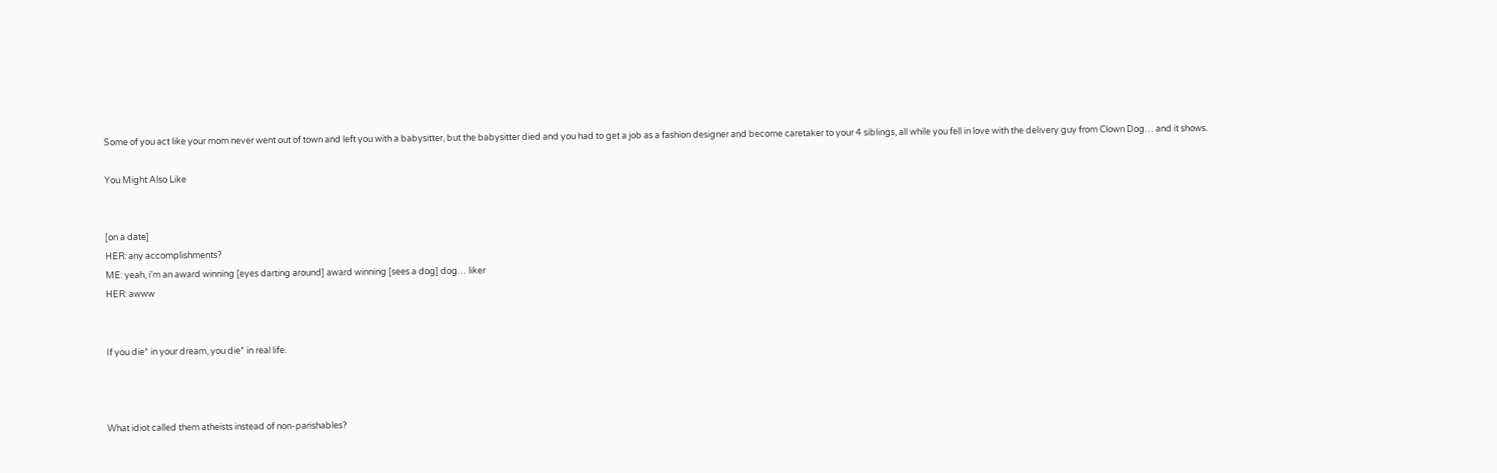Some of you act like your mom never went out of town and left you with a babysitter, but the babysitter died and you had to get a job as a fashion designer and become caretaker to your 4 siblings, all while you fell in love with the delivery guy from Clown Dog… and it shows.

You Might Also Like


[on a date]
HER: any accomplishments?
ME: yeah, i’m an award winning [eyes darting around] award winning [sees a dog] dog… liker
HER: awww


If you die* in your dream, you die* in real life.



What idiot called them atheists instead of non-parishables?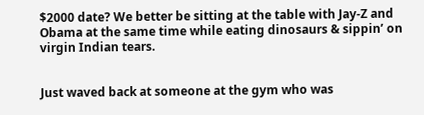$2000 date? We better be sitting at the table with Jay-Z and Obama at the same time while eating dinosaurs & sippin’ on virgin Indian tears.


Just waved back at someone at the gym who was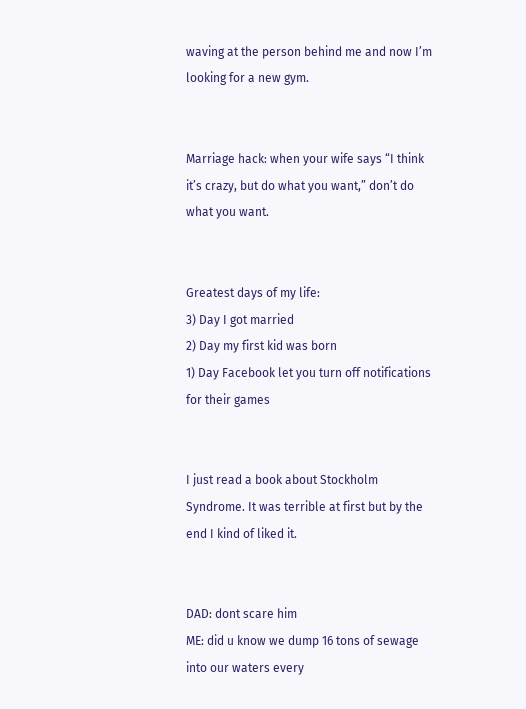waving at the person behind me and now I’m looking for a new gym.


Marriage hack: when your wife says “I think it’s crazy, but do what you want,” don’t do what you want.


Greatest days of my life:
3) Day I got married
2) Day my first kid was born
1) Day Facebook let you turn off notifications for their games


I just read a book about Stockholm Syndrome. It was terrible at first but by the end I kind of liked it.


DAD: dont scare him
ME: did u know we dump 16 tons of sewage into our waters every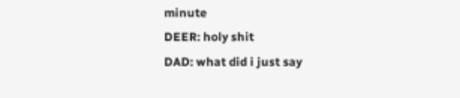minute
DEER: holy shit
DAD: what did i just say